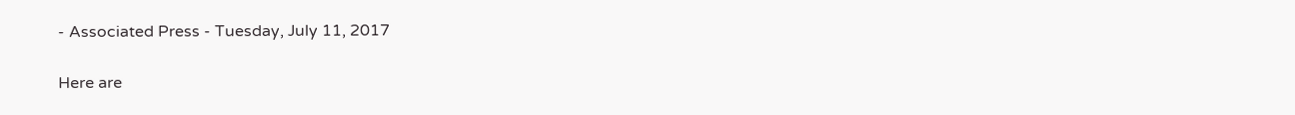- Associated Press - Tuesday, July 11, 2017

Here are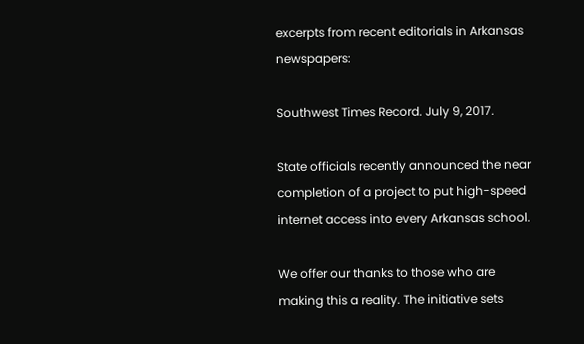excerpts from recent editorials in Arkansas newspapers:

Southwest Times Record. July 9, 2017.

State officials recently announced the near completion of a project to put high-speed internet access into every Arkansas school.

We offer our thanks to those who are making this a reality. The initiative sets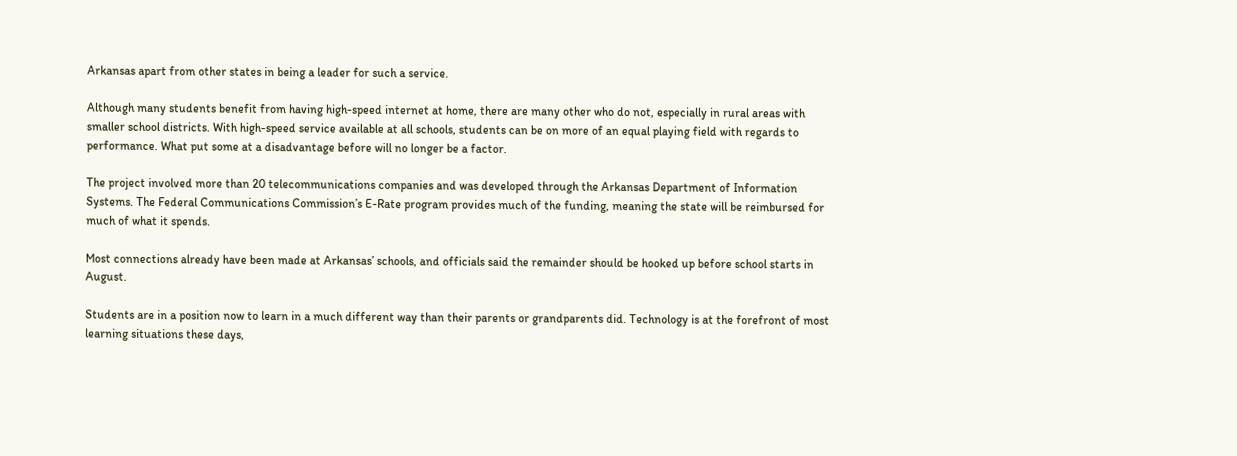Arkansas apart from other states in being a leader for such a service.

Although many students benefit from having high-speed internet at home, there are many other who do not, especially in rural areas with smaller school districts. With high-speed service available at all schools, students can be on more of an equal playing field with regards to performance. What put some at a disadvantage before will no longer be a factor.

The project involved more than 20 telecommunications companies and was developed through the Arkansas Department of Information Systems. The Federal Communications Commission’s E-Rate program provides much of the funding, meaning the state will be reimbursed for much of what it spends.

Most connections already have been made at Arkansas’ schools, and officials said the remainder should be hooked up before school starts in August.

Students are in a position now to learn in a much different way than their parents or grandparents did. Technology is at the forefront of most learning situations these days,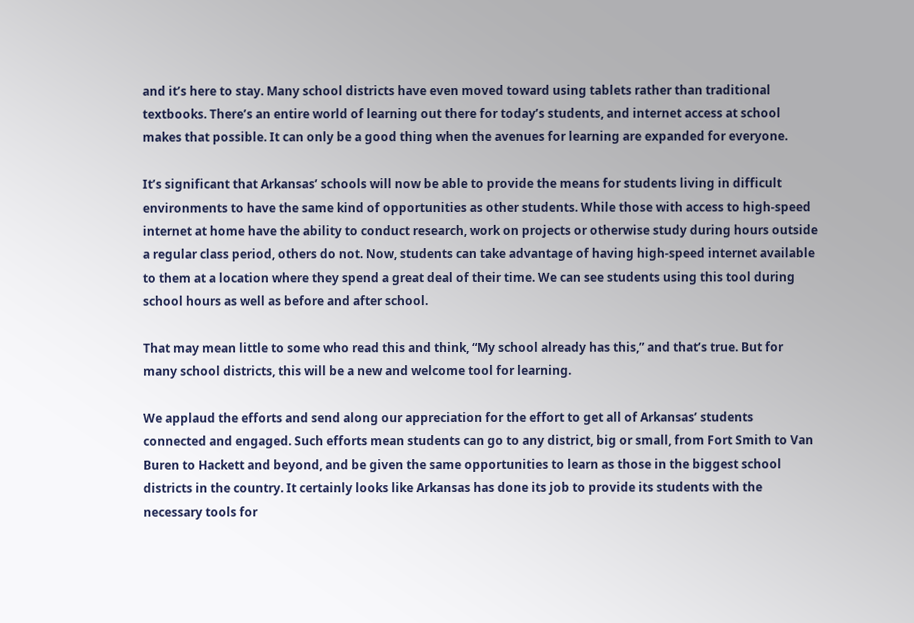and it’s here to stay. Many school districts have even moved toward using tablets rather than traditional textbooks. There’s an entire world of learning out there for today’s students, and internet access at school makes that possible. It can only be a good thing when the avenues for learning are expanded for everyone.

It’s significant that Arkansas’ schools will now be able to provide the means for students living in difficult environments to have the same kind of opportunities as other students. While those with access to high-speed internet at home have the ability to conduct research, work on projects or otherwise study during hours outside a regular class period, others do not. Now, students can take advantage of having high-speed internet available to them at a location where they spend a great deal of their time. We can see students using this tool during school hours as well as before and after school.

That may mean little to some who read this and think, “My school already has this,” and that’s true. But for many school districts, this will be a new and welcome tool for learning.

We applaud the efforts and send along our appreciation for the effort to get all of Arkansas’ students connected and engaged. Such efforts mean students can go to any district, big or small, from Fort Smith to Van Buren to Hackett and beyond, and be given the same opportunities to learn as those in the biggest school districts in the country. It certainly looks like Arkansas has done its job to provide its students with the necessary tools for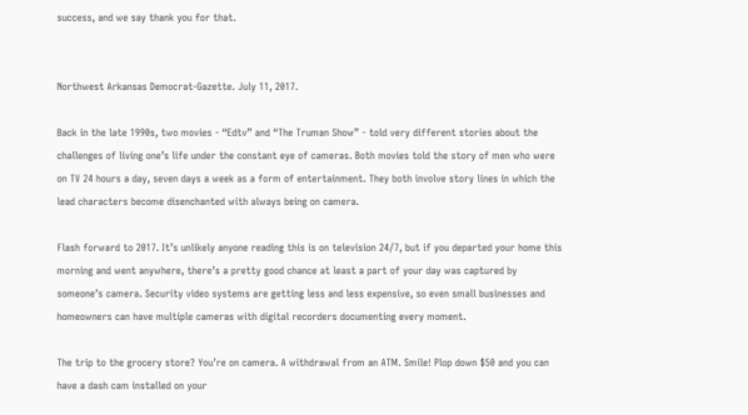success, and we say thank you for that.


Northwest Arkansas Democrat-Gazette. July 11, 2017.

Back in the late 1990s, two movies - “Edtv” and “The Truman Show” - told very different stories about the challenges of living one’s life under the constant eye of cameras. Both movies told the story of men who were on TV 24 hours a day, seven days a week as a form of entertainment. They both involve story lines in which the lead characters become disenchanted with always being on camera.

Flash forward to 2017. It’s unlikely anyone reading this is on television 24/7, but if you departed your home this morning and went anywhere, there’s a pretty good chance at least a part of your day was captured by someone’s camera. Security video systems are getting less and less expensive, so even small businesses and homeowners can have multiple cameras with digital recorders documenting every moment.

The trip to the grocery store? You’re on camera. A withdrawal from an ATM. Smile! Plop down $50 and you can have a dash cam installed on your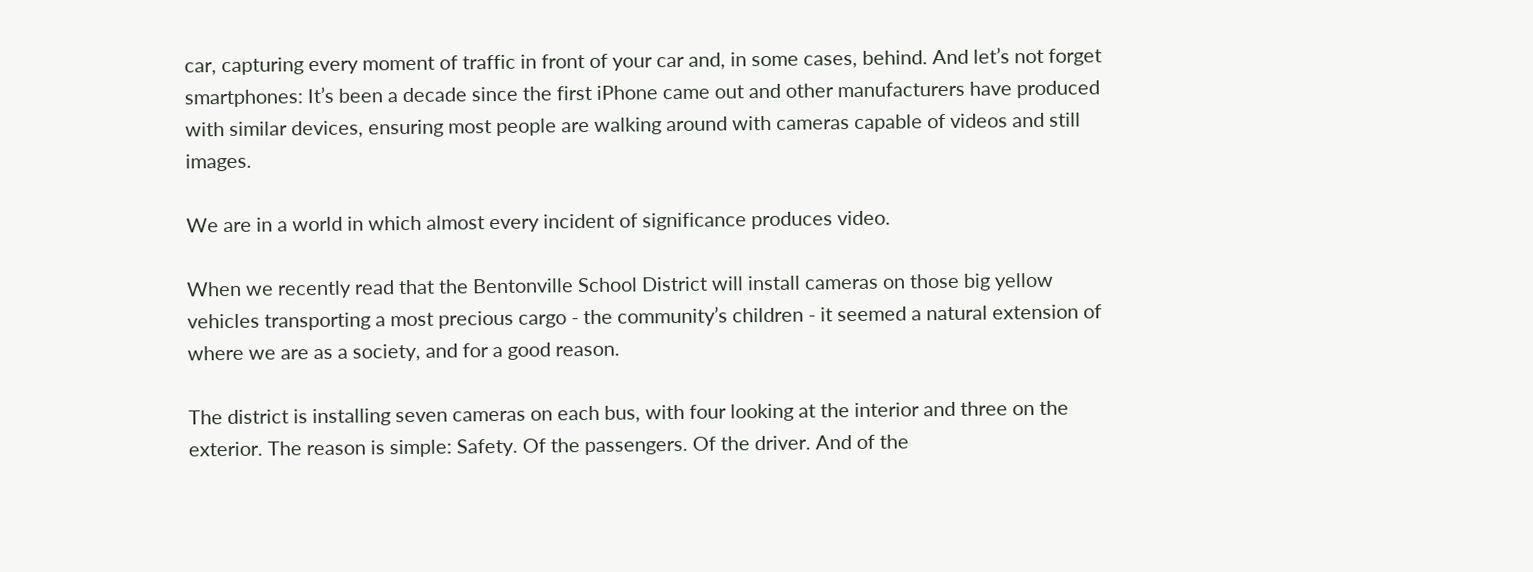car, capturing every moment of traffic in front of your car and, in some cases, behind. And let’s not forget smartphones: It’s been a decade since the first iPhone came out and other manufacturers have produced with similar devices, ensuring most people are walking around with cameras capable of videos and still images.

We are in a world in which almost every incident of significance produces video.

When we recently read that the Bentonville School District will install cameras on those big yellow vehicles transporting a most precious cargo - the community’s children - it seemed a natural extension of where we are as a society, and for a good reason.

The district is installing seven cameras on each bus, with four looking at the interior and three on the exterior. The reason is simple: Safety. Of the passengers. Of the driver. And of the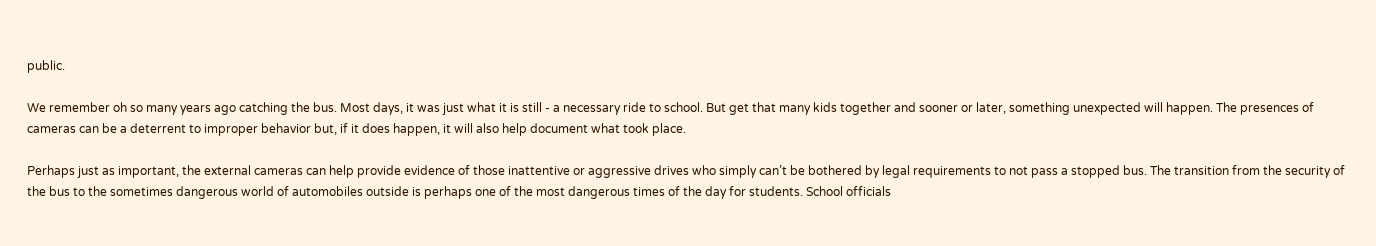public.

We remember oh so many years ago catching the bus. Most days, it was just what it is still - a necessary ride to school. But get that many kids together and sooner or later, something unexpected will happen. The presences of cameras can be a deterrent to improper behavior but, if it does happen, it will also help document what took place.

Perhaps just as important, the external cameras can help provide evidence of those inattentive or aggressive drives who simply can’t be bothered by legal requirements to not pass a stopped bus. The transition from the security of the bus to the sometimes dangerous world of automobiles outside is perhaps one of the most dangerous times of the day for students. School officials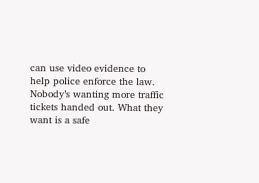can use video evidence to help police enforce the law. Nobody’s wanting more traffic tickets handed out. What they want is a safe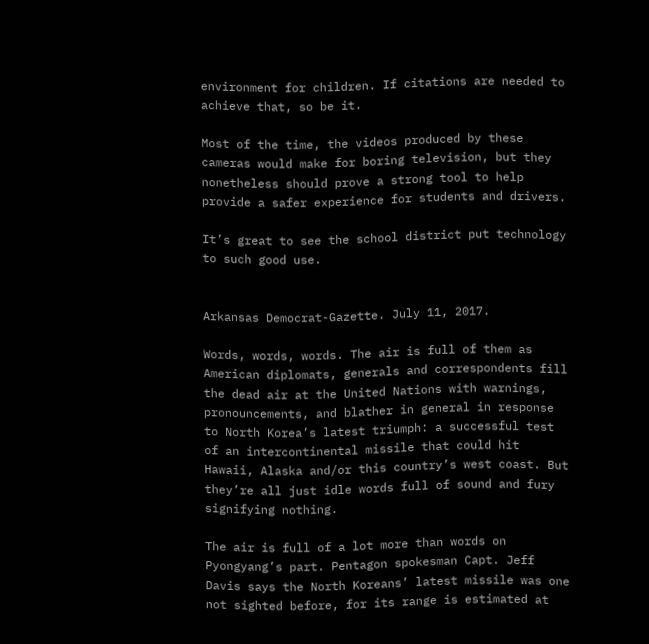environment for children. If citations are needed to achieve that, so be it.

Most of the time, the videos produced by these cameras would make for boring television, but they nonetheless should prove a strong tool to help provide a safer experience for students and drivers.

It’s great to see the school district put technology to such good use.


Arkansas Democrat-Gazette. July 11, 2017.

Words, words, words. The air is full of them as American diplomats, generals and correspondents fill the dead air at the United Nations with warnings, pronouncements, and blather in general in response to North Korea’s latest triumph: a successful test of an intercontinental missile that could hit Hawaii, Alaska and/or this country’s west coast. But they’re all just idle words full of sound and fury signifying nothing.

The air is full of a lot more than words on Pyongyang’s part. Pentagon spokesman Capt. Jeff Davis says the North Koreans’ latest missile was one not sighted before, for its range is estimated at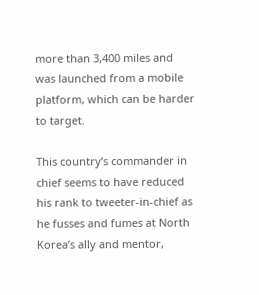more than 3,400 miles and was launched from a mobile platform, which can be harder to target.

This country’s commander in chief seems to have reduced his rank to tweeter-in-chief as he fusses and fumes at North Korea’s ally and mentor,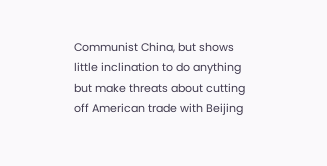Communist China, but shows little inclination to do anything but make threats about cutting off American trade with Beijing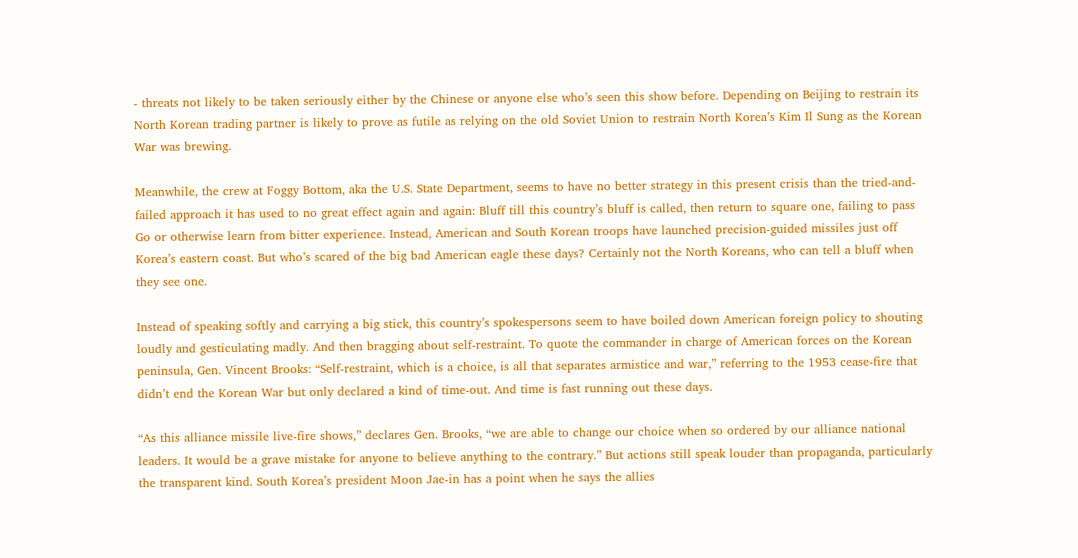- threats not likely to be taken seriously either by the Chinese or anyone else who’s seen this show before. Depending on Beijing to restrain its North Korean trading partner is likely to prove as futile as relying on the old Soviet Union to restrain North Korea’s Kim Il Sung as the Korean War was brewing.

Meanwhile, the crew at Foggy Bottom, aka the U.S. State Department, seems to have no better strategy in this present crisis than the tried-and-failed approach it has used to no great effect again and again: Bluff till this country’s bluff is called, then return to square one, failing to pass Go or otherwise learn from bitter experience. Instead, American and South Korean troops have launched precision-guided missiles just off Korea’s eastern coast. But who’s scared of the big bad American eagle these days? Certainly not the North Koreans, who can tell a bluff when they see one.

Instead of speaking softly and carrying a big stick, this country’s spokespersons seem to have boiled down American foreign policy to shouting loudly and gesticulating madly. And then bragging about self-restraint. To quote the commander in charge of American forces on the Korean peninsula, Gen. Vincent Brooks: “Self-restraint, which is a choice, is all that separates armistice and war,” referring to the 1953 cease-fire that didn’t end the Korean War but only declared a kind of time-out. And time is fast running out these days.

“As this alliance missile live-fire shows,” declares Gen. Brooks, “we are able to change our choice when so ordered by our alliance national leaders. It would be a grave mistake for anyone to believe anything to the contrary.” But actions still speak louder than propaganda, particularly the transparent kind. South Korea’s president Moon Jae-in has a point when he says the allies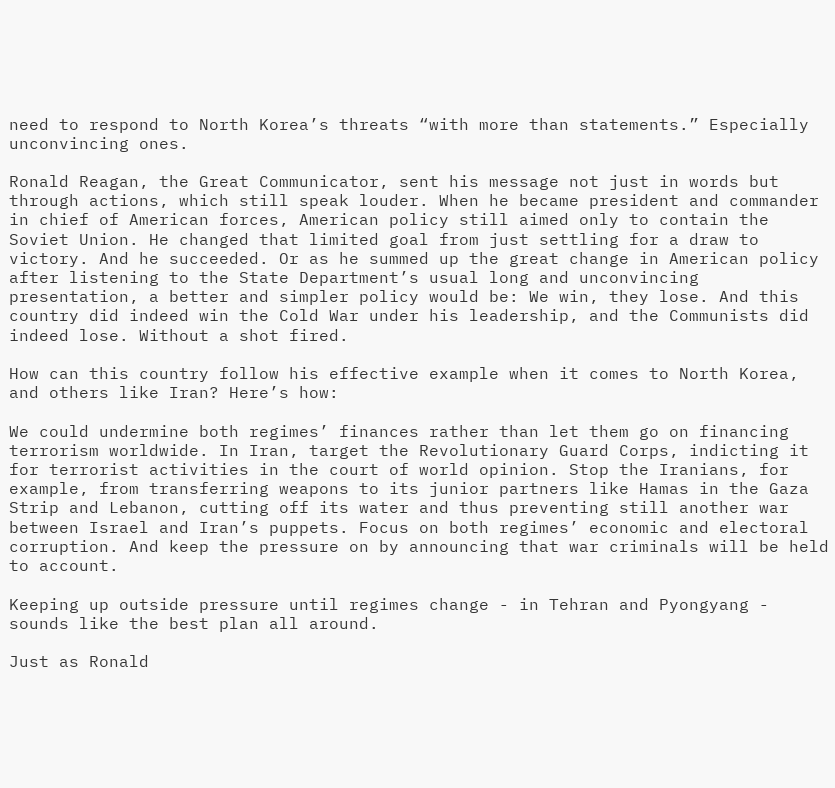need to respond to North Korea’s threats “with more than statements.” Especially unconvincing ones.

Ronald Reagan, the Great Communicator, sent his message not just in words but through actions, which still speak louder. When he became president and commander in chief of American forces, American policy still aimed only to contain the Soviet Union. He changed that limited goal from just settling for a draw to victory. And he succeeded. Or as he summed up the great change in American policy after listening to the State Department’s usual long and unconvincing presentation, a better and simpler policy would be: We win, they lose. And this country did indeed win the Cold War under his leadership, and the Communists did indeed lose. Without a shot fired.

How can this country follow his effective example when it comes to North Korea, and others like Iran? Here’s how:

We could undermine both regimes’ finances rather than let them go on financing terrorism worldwide. In Iran, target the Revolutionary Guard Corps, indicting it for terrorist activities in the court of world opinion. Stop the Iranians, for example, from transferring weapons to its junior partners like Hamas in the Gaza Strip and Lebanon, cutting off its water and thus preventing still another war between Israel and Iran’s puppets. Focus on both regimes’ economic and electoral corruption. And keep the pressure on by announcing that war criminals will be held to account.

Keeping up outside pressure until regimes change - in Tehran and Pyongyang - sounds like the best plan all around.

Just as Ronald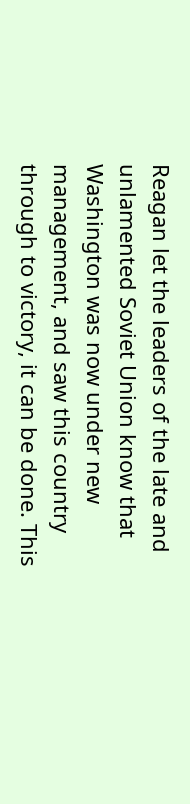Reagan let the leaders of the late and unlamented Soviet Union know that Washington was now under new management, and saw this country through to victory, it can be done. This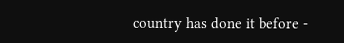country has done it before -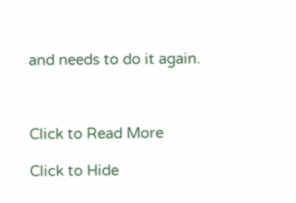and needs to do it again.



Click to Read More

Click to Hide